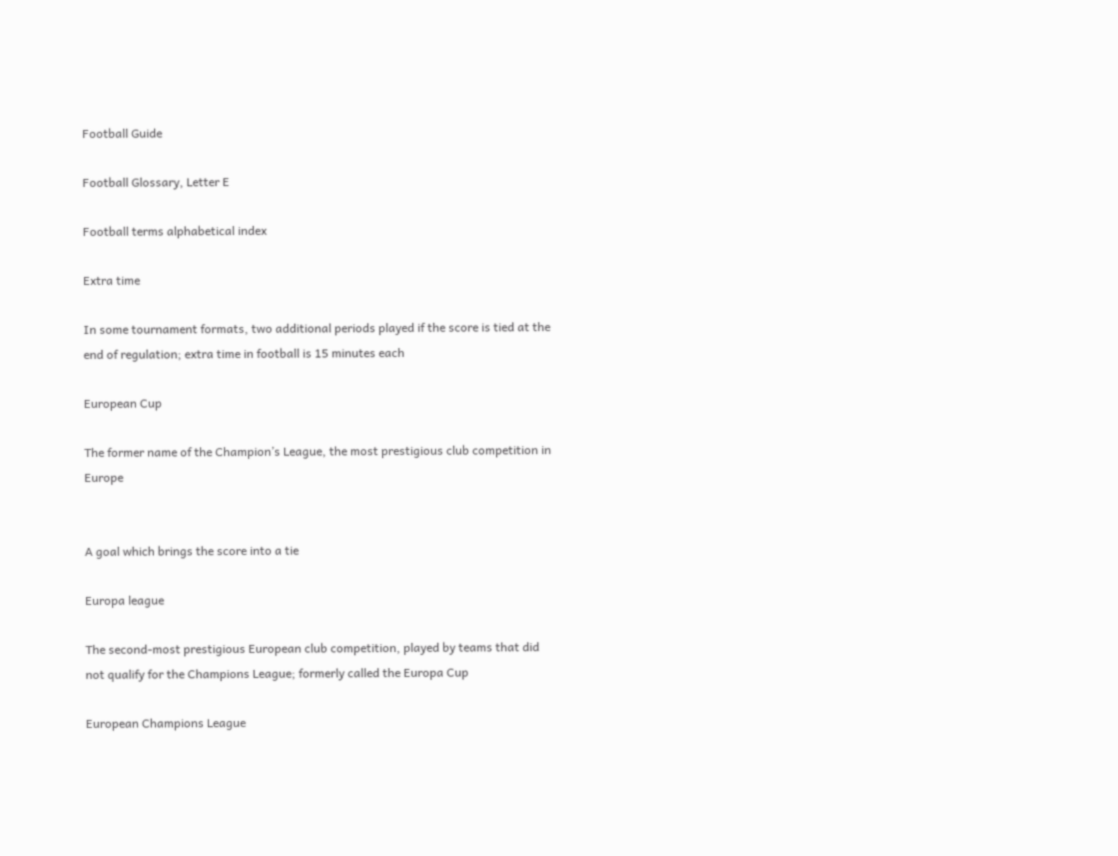Football Guide

Football Glossary, Letter E

Football terms alphabetical index

Extra time

In some tournament formats, two additional periods played if the score is tied at the end of regulation; extra time in football is 15 minutes each

European Cup

The former name of the Champion’s League, the most prestigious club competition in Europe


A goal which brings the score into a tie

Europa league

The second-most prestigious European club competition, played by teams that did not qualify for the Champions League; formerly called the Europa Cup

European Champions League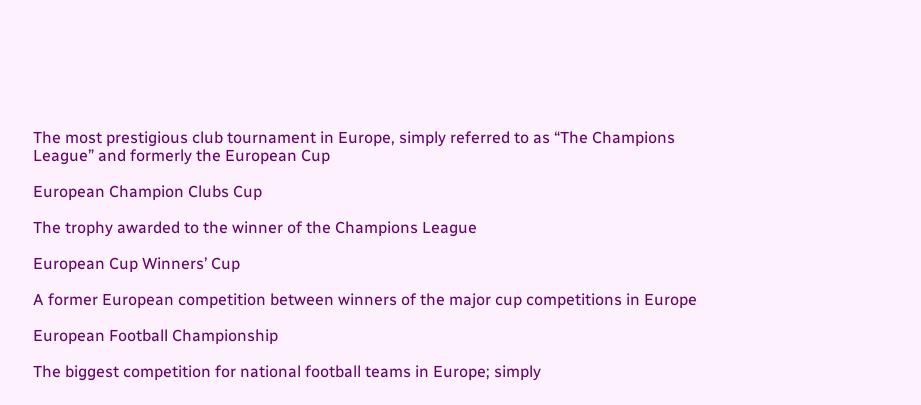The most prestigious club tournament in Europe, simply referred to as “The Champions League” and formerly the European Cup

European Champion Clubs Cup

The trophy awarded to the winner of the Champions League

European Cup Winners’ Cup

A former European competition between winners of the major cup competitions in Europe

European Football Championship

The biggest competition for national football teams in Europe; simply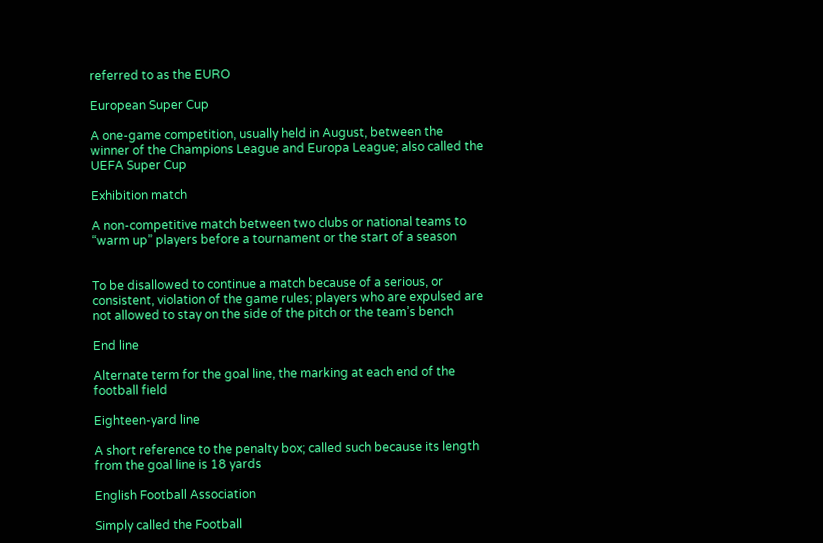referred to as the EURO

European Super Cup

A one-game competition, usually held in August, between the winner of the Champions League and Europa League; also called the UEFA Super Cup

Exhibition match

A non-competitive match between two clubs or national teams to “warm up” players before a tournament or the start of a season


To be disallowed to continue a match because of a serious, or consistent, violation of the game rules; players who are expulsed are not allowed to stay on the side of the pitch or the team’s bench

End line

Alternate term for the goal line, the marking at each end of the football field

Eighteen-yard line

A short reference to the penalty box; called such because its length from the goal line is 18 yards

English Football Association

Simply called the Football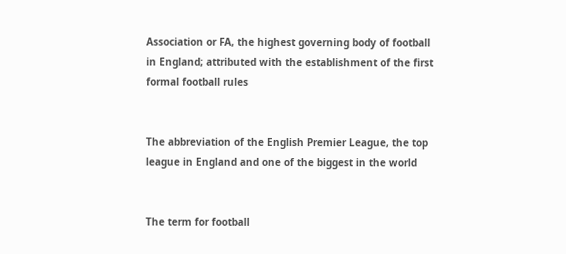Association or FA, the highest governing body of football in England; attributed with the establishment of the first formal football rules


The abbreviation of the English Premier League, the top league in England and one of the biggest in the world


The term for football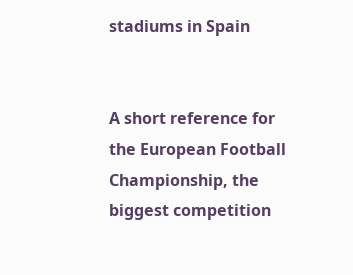stadiums in Spain


A short reference for the European Football Championship, the biggest competition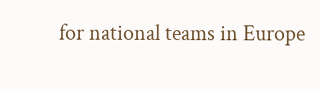for national teams in Europe